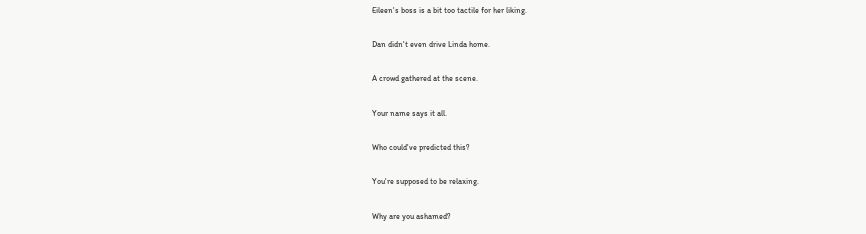Eileen's boss is a bit too tactile for her liking.

Dan didn't even drive Linda home.

A crowd gathered at the scene.

Your name says it all.

Who could've predicted this?

You're supposed to be relaxing.

Why are you ashamed?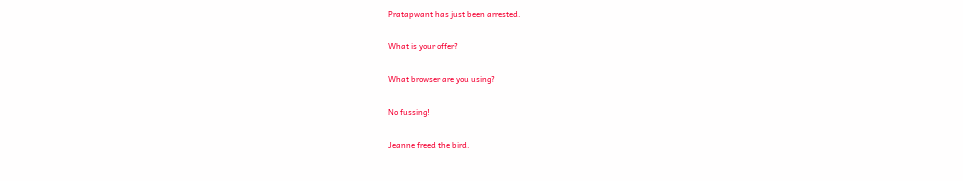Pratapwant has just been arrested.

What is your offer?

What browser are you using?

No fussing!

Jeanne freed the bird.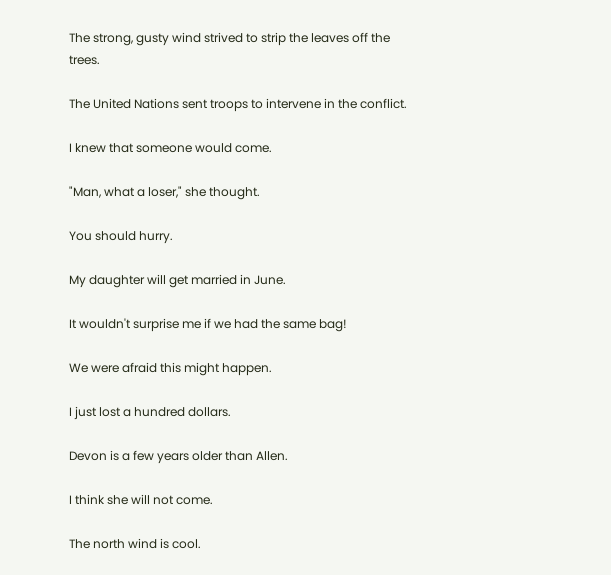The strong, gusty wind strived to strip the leaves off the trees.

The United Nations sent troops to intervene in the conflict.

I knew that someone would come.

"Man, what a loser," she thought.

You should hurry.

My daughter will get married in June.

It wouldn't surprise me if we had the same bag!

We were afraid this might happen.

I just lost a hundred dollars.

Devon is a few years older than Allen.

I think she will not come.

The north wind is cool.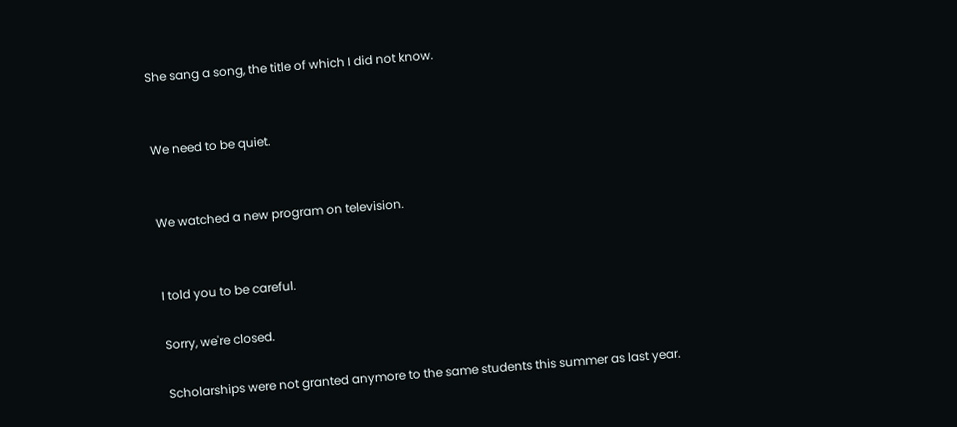She sang a song, the title of which I did not know.


We need to be quiet.


We watched a new program on television.


I told you to be careful.

Sorry, we're closed.

Scholarships were not granted anymore to the same students this summer as last year.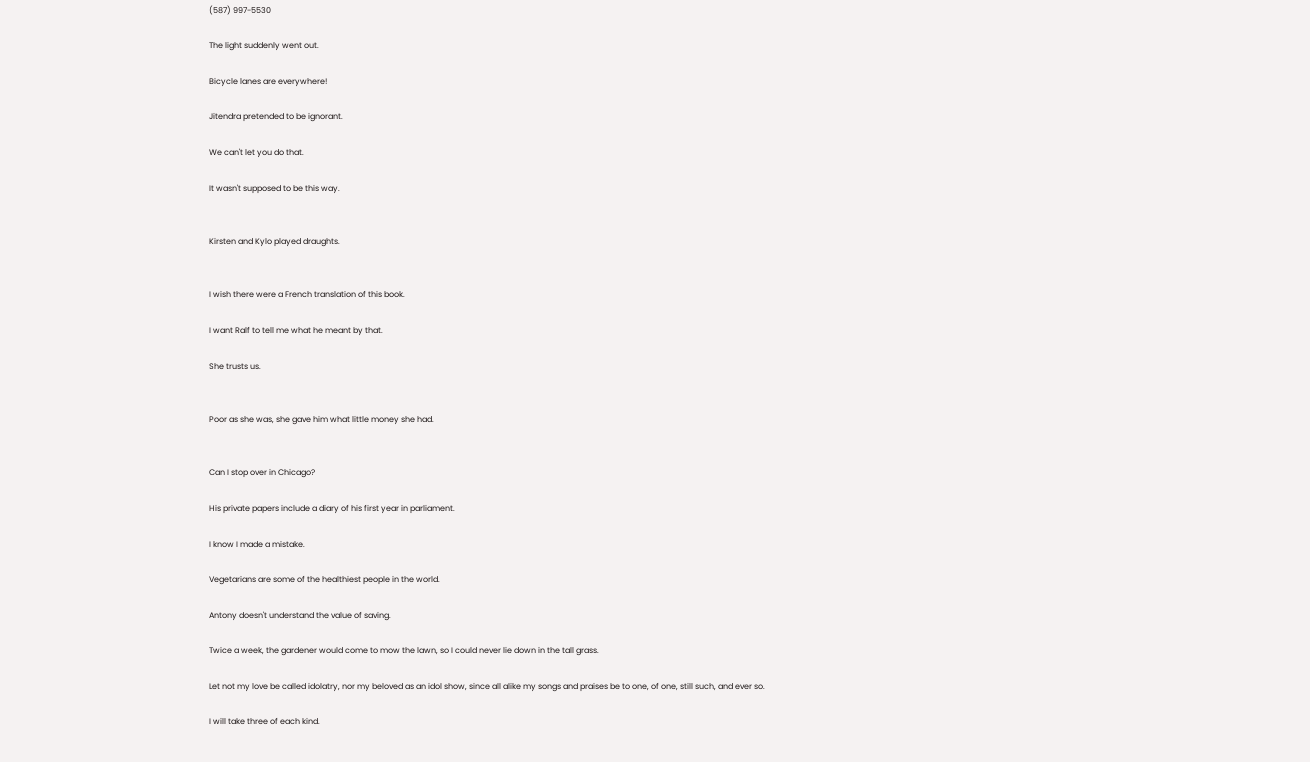(587) 997-5530

The light suddenly went out.

Bicycle lanes are everywhere!

Jitendra pretended to be ignorant.

We can't let you do that.

It wasn't supposed to be this way.


Kirsten and Kylo played draughts.


I wish there were a French translation of this book.

I want Ralf to tell me what he meant by that.

She trusts us.


Poor as she was, she gave him what little money she had.


Can I stop over in Chicago?

His private papers include a diary of his first year in parliament.

I know I made a mistake.

Vegetarians are some of the healthiest people in the world.

Antony doesn't understand the value of saving.

Twice a week, the gardener would come to mow the lawn, so I could never lie down in the tall grass.

Let not my love be called idolatry, nor my beloved as an idol show, since all alike my songs and praises be to one, of one, still such, and ever so.

I will take three of each kind.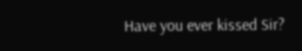Have you ever kissed Sir?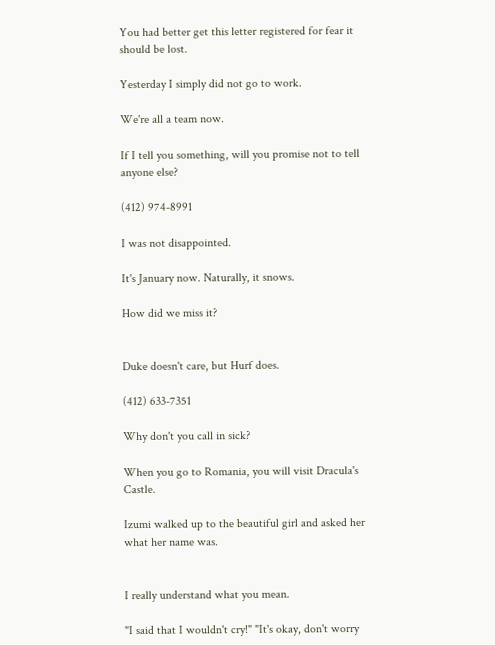You had better get this letter registered for fear it should be lost.

Yesterday I simply did not go to work.

We're all a team now.

If I tell you something, will you promise not to tell anyone else?

(412) 974-8991

I was not disappointed.

It's January now. Naturally, it snows.

How did we miss it?


Duke doesn't care, but Hurf does.

(412) 633-7351

Why don't you call in sick?

When you go to Romania, you will visit Dracula's Castle.

Izumi walked up to the beautiful girl and asked her what her name was.


I really understand what you mean.

"I said that I wouldn't cry!" "It's okay, don't worry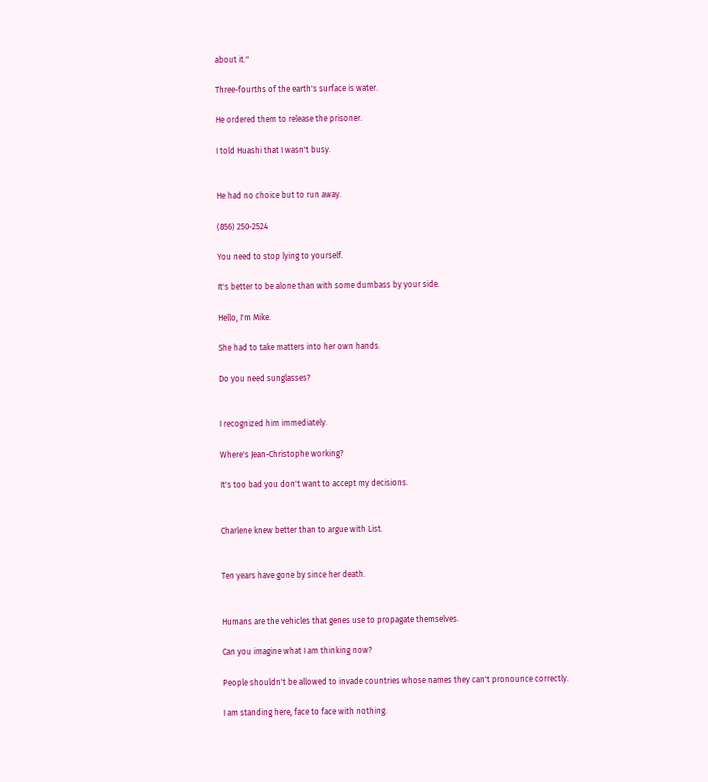about it."

Three-fourths of the earth's surface is water.

He ordered them to release the prisoner.

I told Huashi that I wasn't busy.


He had no choice but to run away.

(856) 250-2524

You need to stop lying to yourself.

It's better to be alone than with some dumbass by your side.

Hello, I'm Mike.

She had to take matters into her own hands.

Do you need sunglasses?


I recognized him immediately.

Where's Jean-Christophe working?

It's too bad you don't want to accept my decisions.


Charlene knew better than to argue with List.


Ten years have gone by since her death.


Humans are the vehicles that genes use to propagate themselves.

Can you imagine what I am thinking now?

People shouldn't be allowed to invade countries whose names they can't pronounce correctly.

I am standing here, face to face with nothing.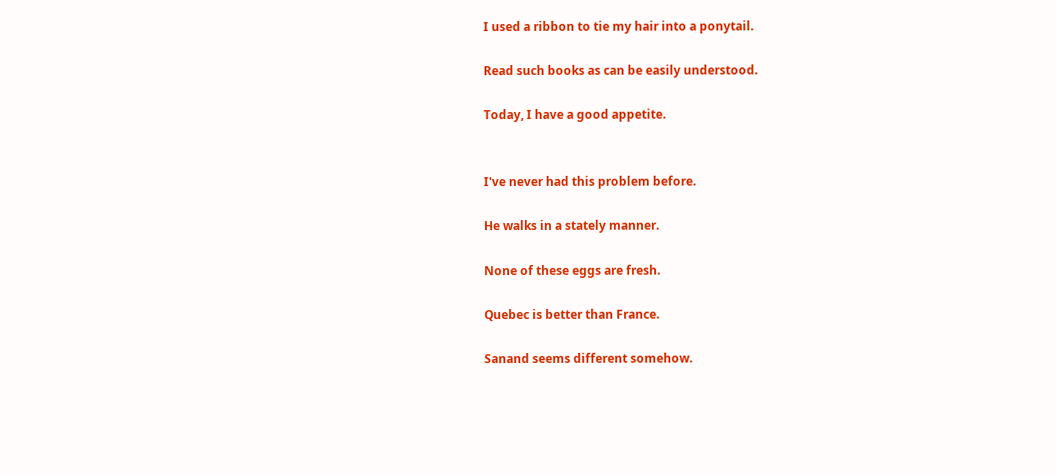I used a ribbon to tie my hair into a ponytail.

Read such books as can be easily understood.

Today, I have a good appetite.


I've never had this problem before.

He walks in a stately manner.

None of these eggs are fresh.

Quebec is better than France.

Sanand seems different somehow.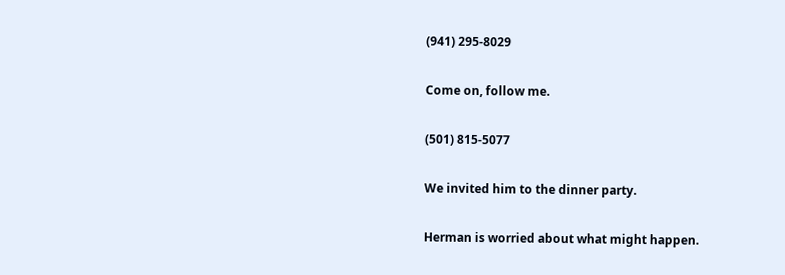(941) 295-8029

Come on, follow me.

(501) 815-5077

We invited him to the dinner party.

Herman is worried about what might happen.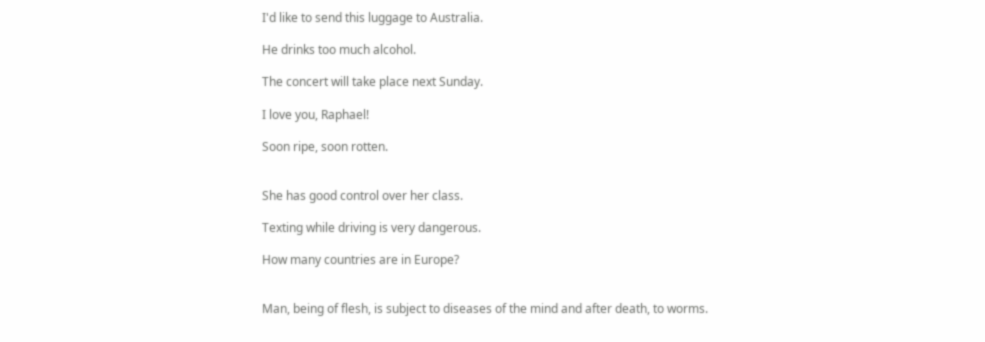I'd like to send this luggage to Australia.

He drinks too much alcohol.

The concert will take place next Sunday.

I love you, Raphael!

Soon ripe, soon rotten.


She has good control over her class.

Texting while driving is very dangerous.

How many countries are in Europe?


Man, being of flesh, is subject to diseases of the mind and after death, to worms.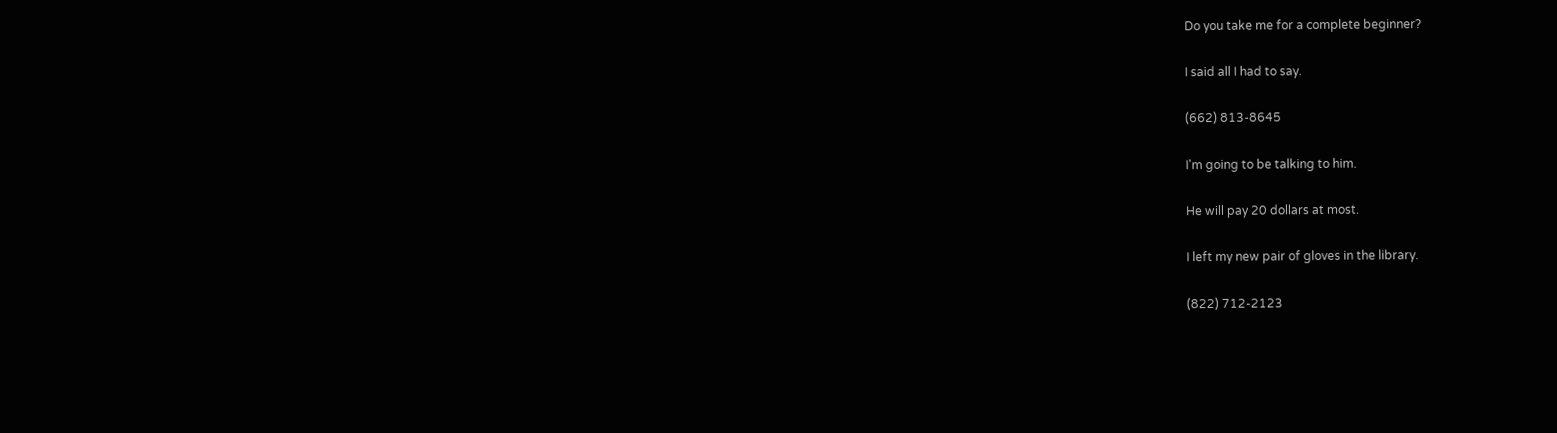Do you take me for a complete beginner?

I said all I had to say.

(662) 813-8645

I'm going to be talking to him.

He will pay 20 dollars at most.

I left my new pair of gloves in the library.

(822) 712-2123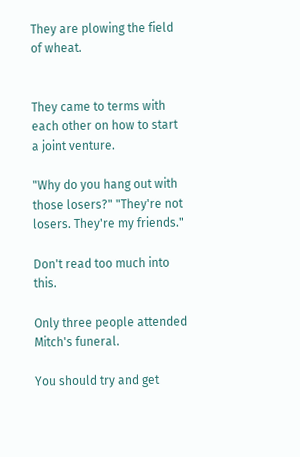They are plowing the field of wheat.


They came to terms with each other on how to start a joint venture.

"Why do you hang out with those losers?" "They're not losers. They're my friends."

Don't read too much into this.

Only three people attended Mitch's funeral.

You should try and get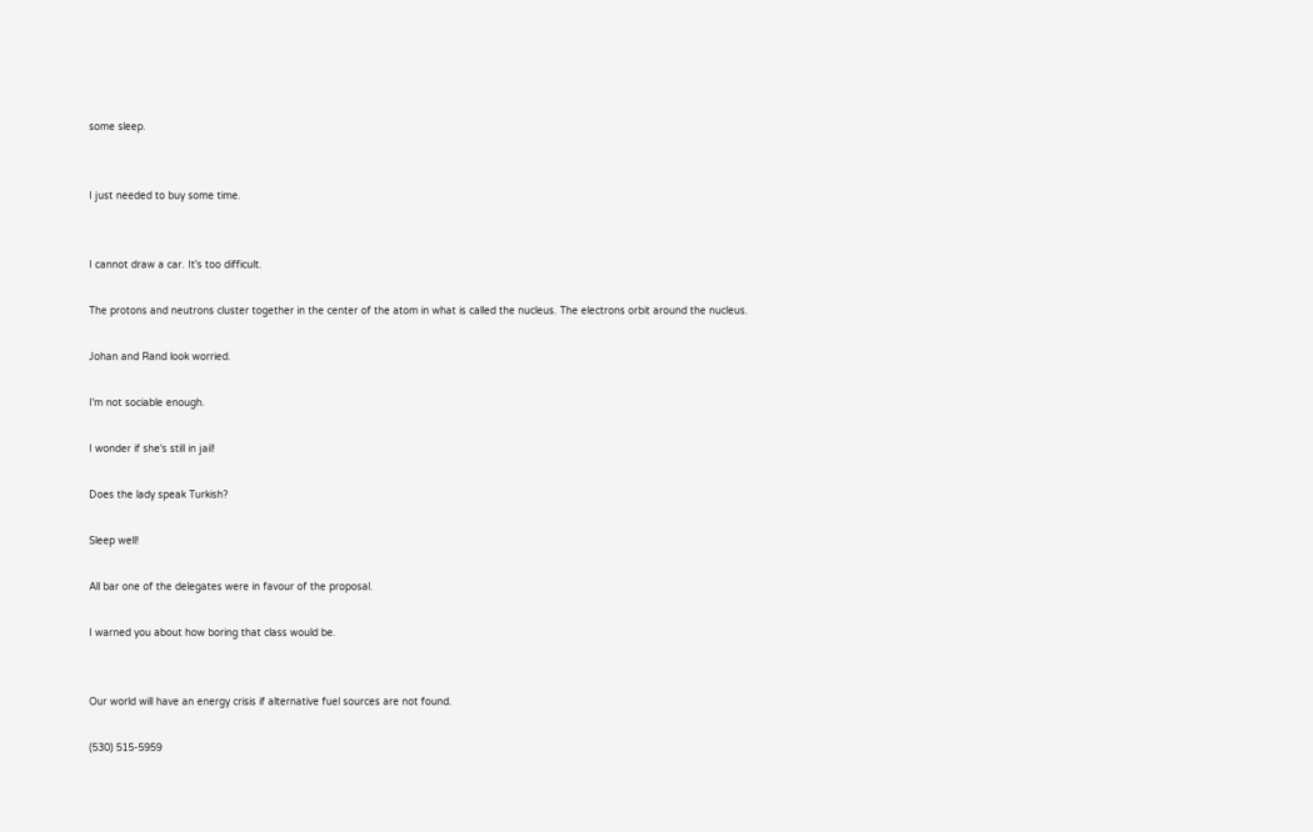some sleep.


I just needed to buy some time.


I cannot draw a car. It's too difficult.

The protons and neutrons cluster together in the center of the atom in what is called the nucleus. The electrons orbit around the nucleus.

Johan and Rand look worried.

I'm not sociable enough.

I wonder if she's still in jail!

Does the lady speak Turkish?

Sleep well!

All bar one of the delegates were in favour of the proposal.

I warned you about how boring that class would be.


Our world will have an energy crisis if alternative fuel sources are not found.

(530) 515-5959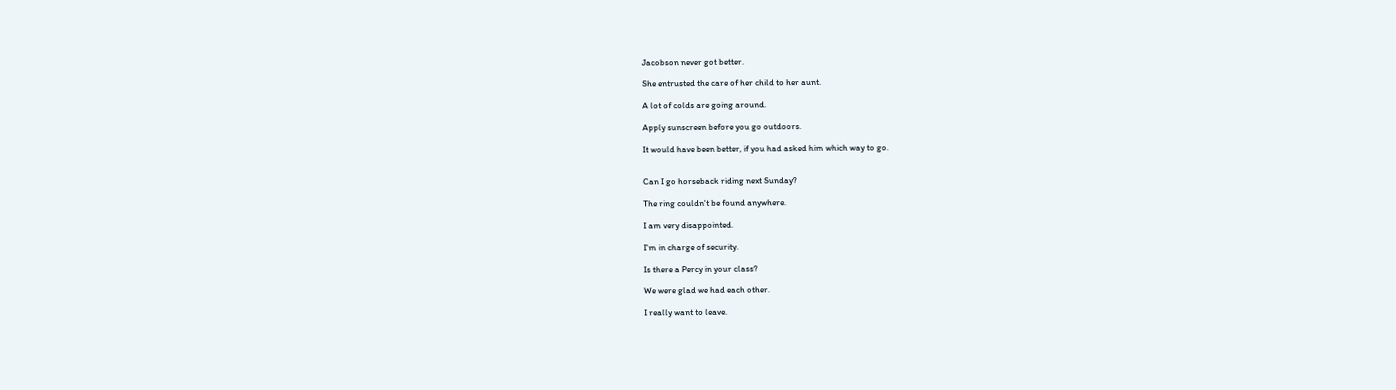Jacobson never got better.

She entrusted the care of her child to her aunt.

A lot of colds are going around.

Apply sunscreen before you go outdoors.

It would have been better, if you had asked him which way to go.


Can I go horseback riding next Sunday?

The ring couldn't be found anywhere.

I am very disappointed.

I'm in charge of security.

Is there a Percy in your class?

We were glad we had each other.

I really want to leave.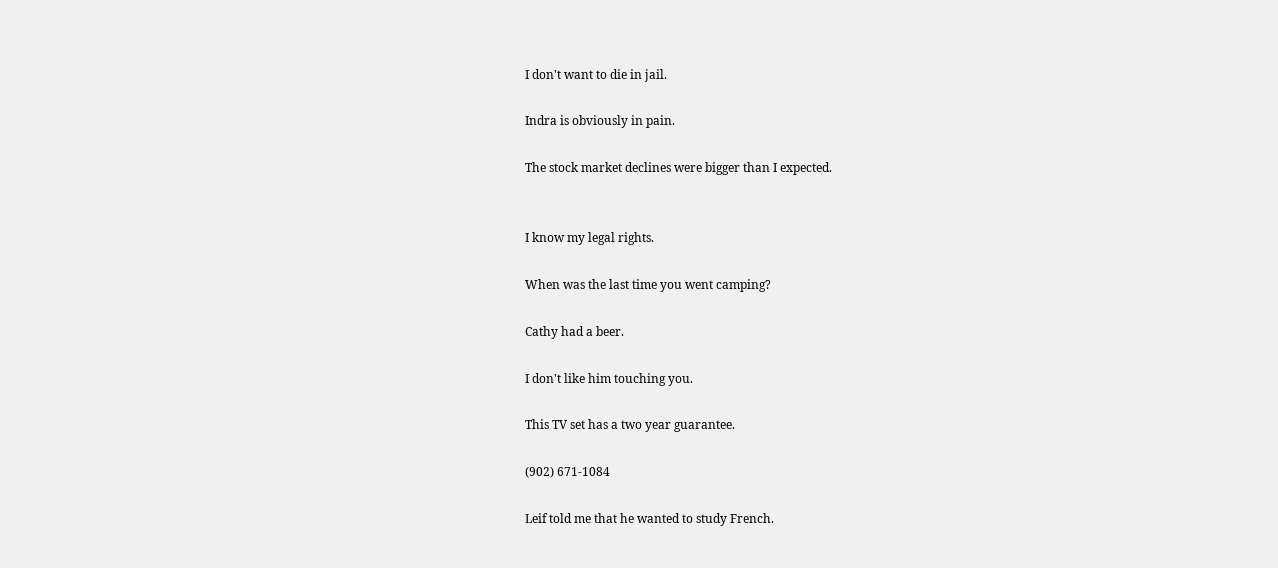I don't want to die in jail.

Indra is obviously in pain.

The stock market declines were bigger than I expected.


I know my legal rights.

When was the last time you went camping?

Cathy had a beer.

I don't like him touching you.

This TV set has a two year guarantee.

(902) 671-1084

Leif told me that he wanted to study French.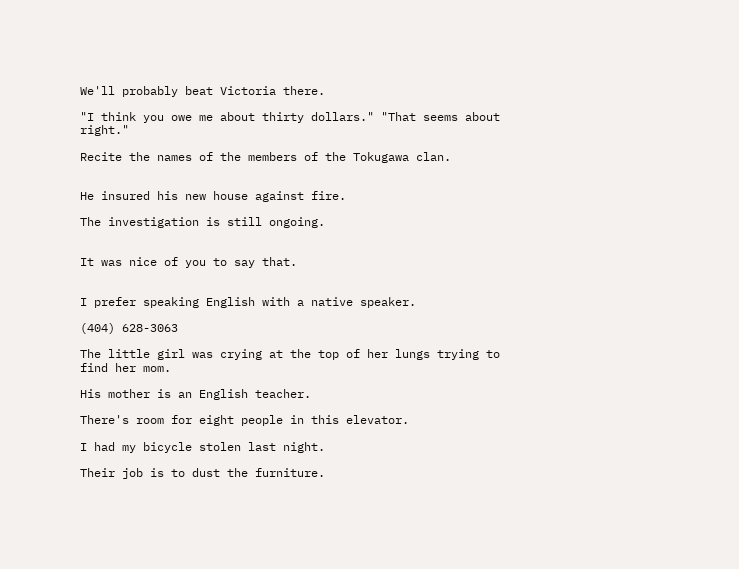We'll probably beat Victoria there.

"I think you owe me about thirty dollars." "That seems about right."

Recite the names of the members of the Tokugawa clan.


He insured his new house against fire.

The investigation is still ongoing.


It was nice of you to say that.


I prefer speaking English with a native speaker.

(404) 628-3063

The little girl was crying at the top of her lungs trying to find her mom.

His mother is an English teacher.

There's room for eight people in this elevator.

I had my bicycle stolen last night.

Their job is to dust the furniture.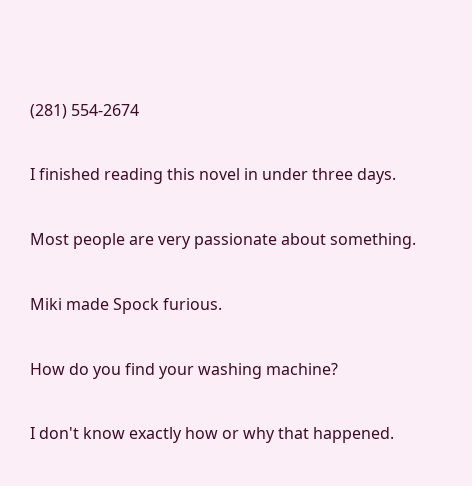(281) 554-2674

I finished reading this novel in under three days.

Most people are very passionate about something.

Miki made Spock furious.

How do you find your washing machine?

I don't know exactly how or why that happened.